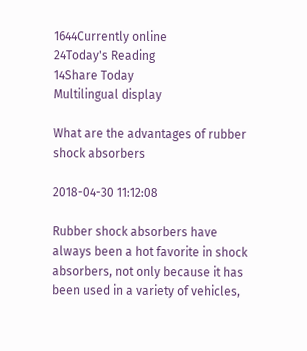1644Currently online
24Today's Reading
14Share Today
Multilingual display

What are the advantages of rubber shock absorbers

2018-04-30 11:12:08

Rubber shock absorbers have always been a hot favorite in shock absorbers, not only because it has been used in a variety of vehicles,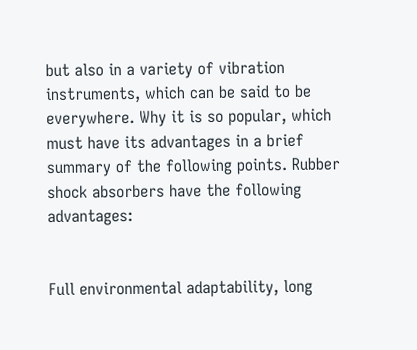but also in a variety of vibration instruments, which can be said to be everywhere. Why it is so popular, which must have its advantages in a brief summary of the following points. Rubber shock absorbers have the following advantages:


Full environmental adaptability, long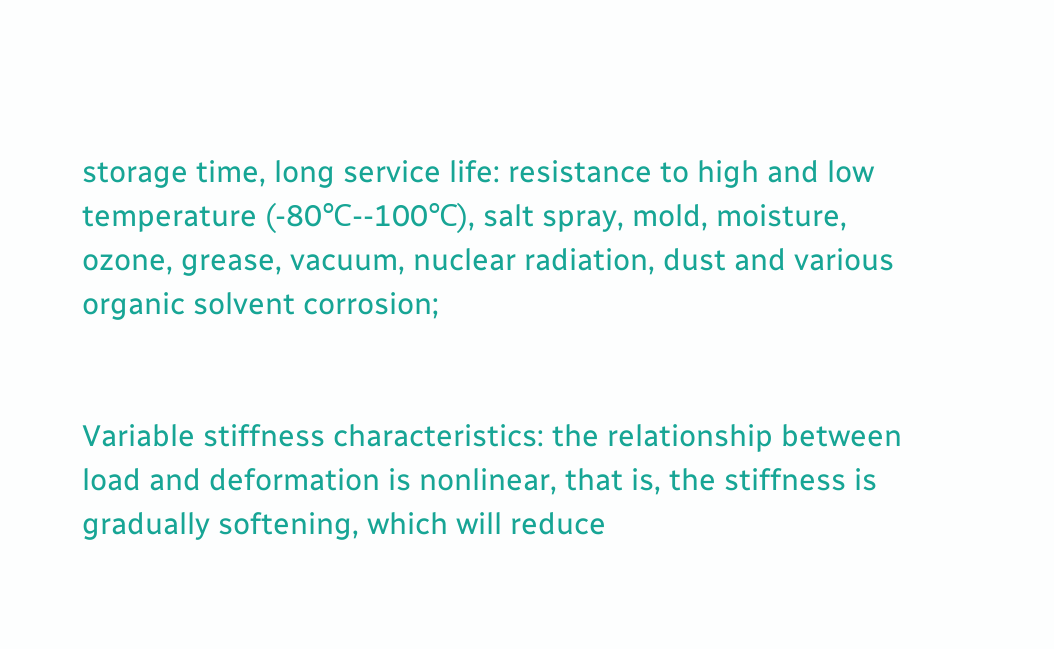storage time, long service life: resistance to high and low temperature (-80℃--100℃), salt spray, mold, moisture, ozone, grease, vacuum, nuclear radiation, dust and various organic solvent corrosion;


Variable stiffness characteristics: the relationship between load and deformation is nonlinear, that is, the stiffness is gradually softening, which will reduce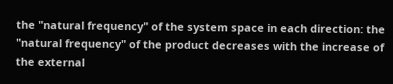the "natural frequency" of the system space in each direction: the "natural frequency" of the product decreases with the increase of the external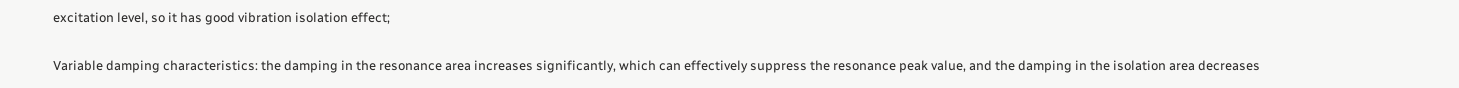excitation level, so it has good vibration isolation effect;


Variable damping characteristics: the damping in the resonance area increases significantly, which can effectively suppress the resonance peak value, and the damping in the isolation area decreases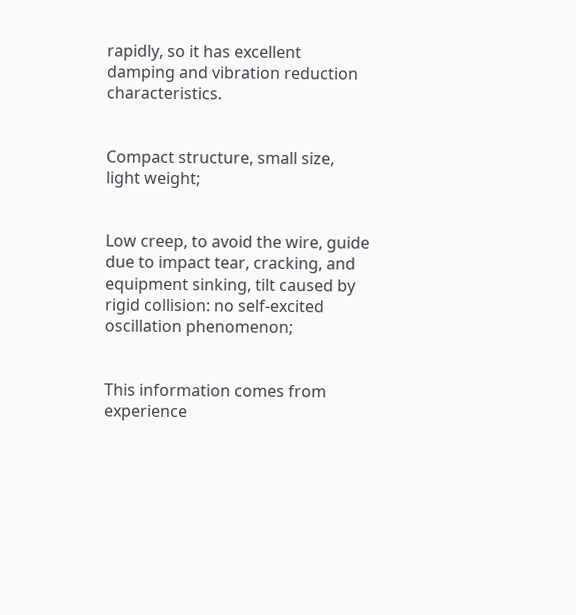rapidly, so it has excellent damping and vibration reduction characteristics.


Compact structure, small size, light weight;


Low creep, to avoid the wire, guide due to impact tear, cracking, and equipment sinking, tilt caused by rigid collision: no self-excited oscillation phenomenon;


This information comes from experience